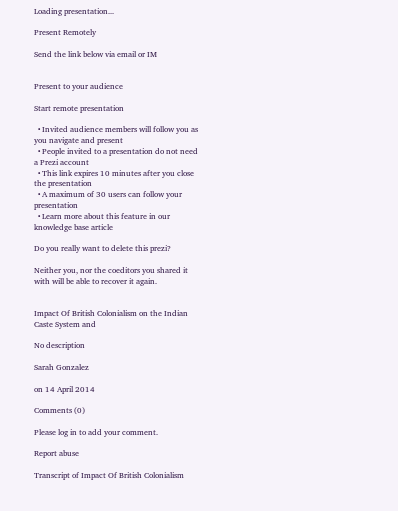Loading presentation...

Present Remotely

Send the link below via email or IM


Present to your audience

Start remote presentation

  • Invited audience members will follow you as you navigate and present
  • People invited to a presentation do not need a Prezi account
  • This link expires 10 minutes after you close the presentation
  • A maximum of 30 users can follow your presentation
  • Learn more about this feature in our knowledge base article

Do you really want to delete this prezi?

Neither you, nor the coeditors you shared it with will be able to recover it again.


Impact Of British Colonialism on the Indian Caste System and

No description

Sarah Gonzalez

on 14 April 2014

Comments (0)

Please log in to add your comment.

Report abuse

Transcript of Impact Of British Colonialism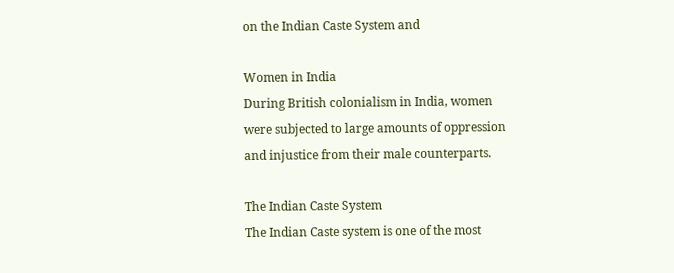on the Indian Caste System and

Women in India
During British colonialism in India, women were subjected to large amounts of oppression and injustice from their male counterparts.

The Indian Caste System
The Indian Caste system is one of the most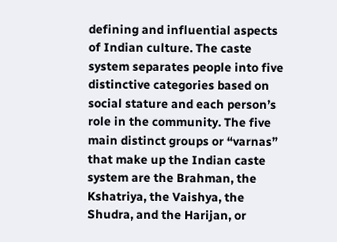defining and influential aspects of Indian culture. The caste system separates people into five distinctive categories based on social stature and each person’s role in the community. The five main distinct groups or “varnas” that make up the Indian caste system are the Brahman, the Kshatriya, the Vaishya, the Shudra, and the Harijan, or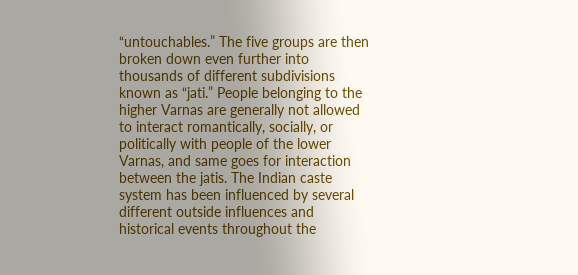“untouchables.” The five groups are then broken down even further into thousands of different subdivisions known as “jati.” People belonging to the higher Varnas are generally not allowed to interact romantically, socially, or politically with people of the lower Varnas, and same goes for interaction between the jatis. The Indian caste system has been influenced by several different outside influences and historical events throughout the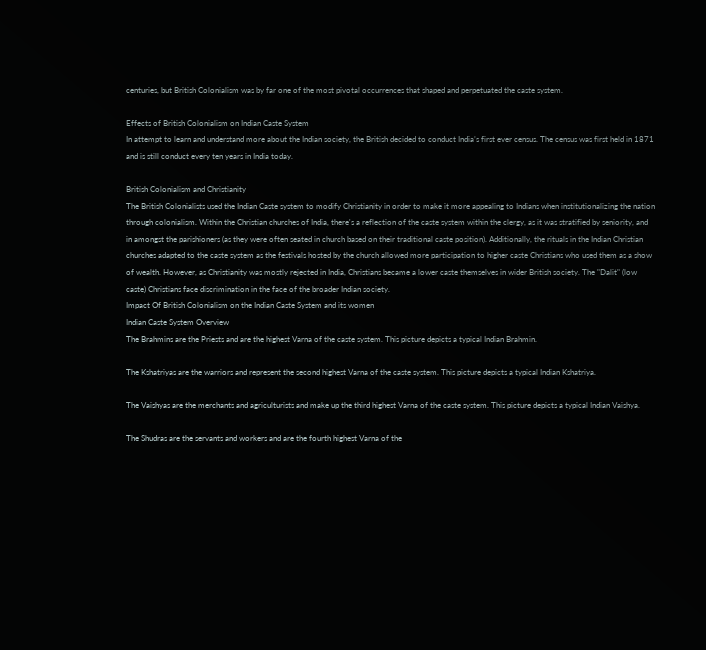centuries, but British Colonialism was by far one of the most pivotal occurrences that shaped and perpetuated the caste system.

Effects of British Colonialism on Indian Caste System
In attempt to learn and understand more about the Indian society, the British decided to conduct India’s first ever census. The census was first held in 1871 and is still conduct every ten years in India today.

British Colonialism and Christianity
The British Colonialists used the Indian Caste system to modify Christianity in order to make it more appealing to Indians when institutionalizing the nation through colonialism. Within the Christian churches of India, there's a reflection of the caste system within the clergy, as it was stratified by seniority, and in amongst the parishioners (as they were often seated in church based on their traditional caste position). Additionally, the rituals in the Indian Christian churches adapted to the caste system as the festivals hosted by the church allowed more participation to higher caste Christians who used them as a show of wealth. However, as Christianity was mostly rejected in India, Christians became a lower caste themselves in wider British society. The "Dalit" (low caste) Christians face discrimination in the face of the broader Indian society.
Impact Of British Colonialism on the Indian Caste System and its women
Indian Caste System Overview
The Brahmins are the Priests and are the highest Varna of the caste system. This picture depicts a typical Indian Brahmin.

The Kshatriyas are the warriors and represent the second highest Varna of the caste system. This picture depicts a typical Indian Kshatriya.

The Vaishyas are the merchants and agriculturists and make up the third highest Varna of the caste system. This picture depicts a typical Indian Vaishya.

The Shudras are the servants and workers and are the fourth highest Varna of the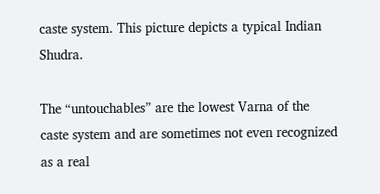caste system. This picture depicts a typical Indian Shudra.

The “untouchables” are the lowest Varna of the caste system and are sometimes not even recognized as a real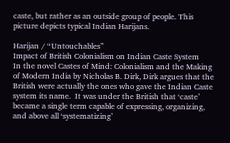caste, but rather as an outside group of people. This picture depicts typical Indian Harijans.

Harijan / “Untouchables”
Impact of British Colonialism on Indian Caste System
In the novel Castes of Mind: Colonialism and the Making of Modern India by Nicholas B. Dirk, Dirk argues that the British were actually the ones who gave the Indian Caste system its name.  It was under the British that ‘caste’ became a single term capable of expressing, organizing, and above all ‘systematizing’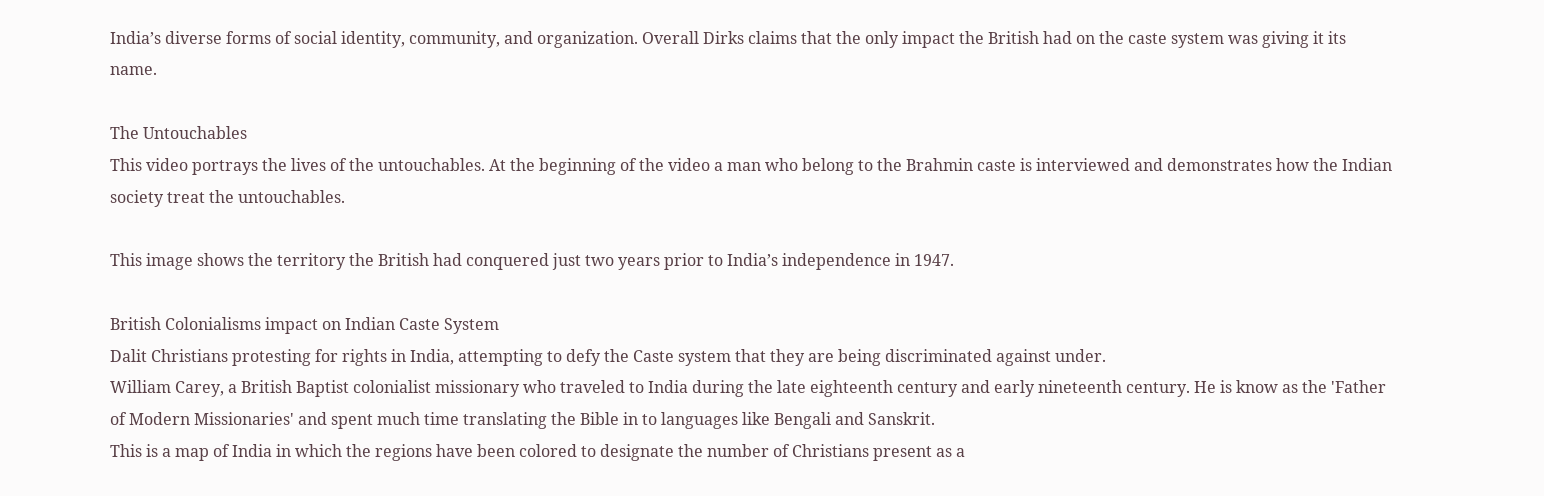India’s diverse forms of social identity, community, and organization. Overall Dirks claims that the only impact the British had on the caste system was giving it its name.

The Untouchables
This video portrays the lives of the untouchables. At the beginning of the video a man who belong to the Brahmin caste is interviewed and demonstrates how the Indian society treat the untouchables.

This image shows the territory the British had conquered just two years prior to India’s independence in 1947.

British Colonialisms impact on Indian Caste System
Dalit Christians protesting for rights in India, attempting to defy the Caste system that they are being discriminated against under.
William Carey, a British Baptist colonialist missionary who traveled to India during the late eighteenth century and early nineteenth century. He is know as the 'Father of Modern Missionaries' and spent much time translating the Bible in to languages like Bengali and Sanskrit.
This is a map of India in which the regions have been colored to designate the number of Christians present as a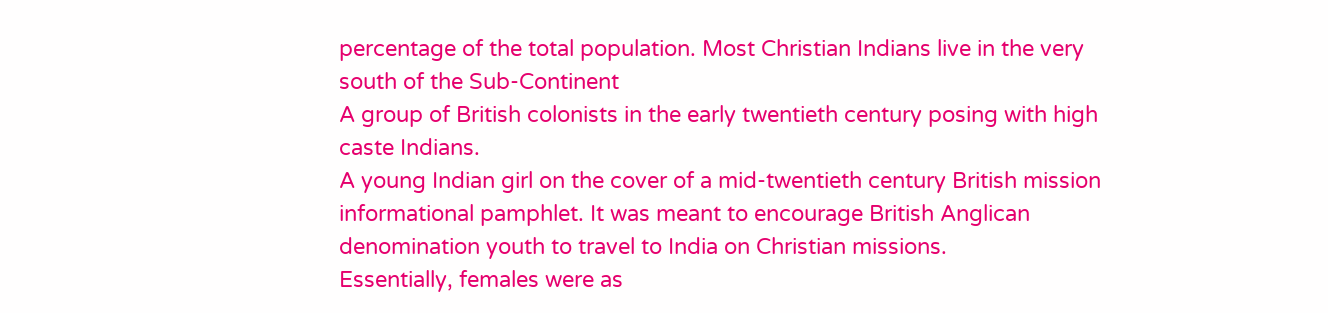percentage of the total population. Most Christian Indians live in the very south of the Sub-Continent
A group of British colonists in the early twentieth century posing with high caste Indians.
A young Indian girl on the cover of a mid-twentieth century British mission informational pamphlet. It was meant to encourage British Anglican denomination youth to travel to India on Christian missions.
Essentially, females were as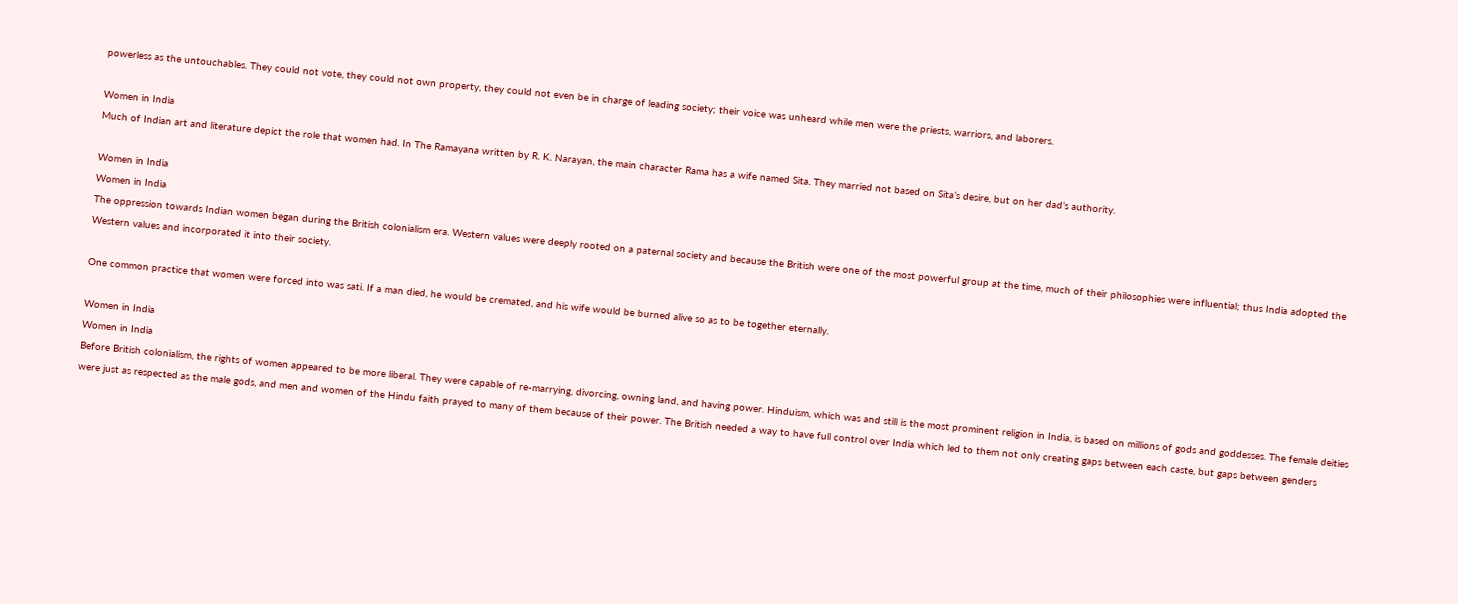powerless as the untouchables. They could not vote, they could not own property, they could not even be in charge of leading society; their voice was unheard while men were the priests, warriors, and laborers.

Women in India
Much of Indian art and literature depict the role that women had. In The Ramayana written by R. K. Narayan, the main character Rama has a wife named Sita. They married not based on Sita’s desire, but on her dad’s authority.

Women in India
Women in India
The oppression towards Indian women began during the British colonialism era. Western values were deeply rooted on a paternal society and because the British were one of the most powerful group at the time, much of their philosophies were influential; thus India adopted the Western values and incorporated it into their society.

One common practice that women were forced into was sati. If a man died, he would be cremated, and his wife would be burned alive so as to be together eternally.

Women in India
Women in India
Before British colonialism, the rights of women appeared to be more liberal. They were capable of re-marrying, divorcing, owning land, and having power. Hinduism, which was and still is the most prominent religion in India, is based on millions of gods and goddesses. The female deities were just as respected as the male gods, and men and women of the Hindu faith prayed to many of them because of their power. The British needed a way to have full control over India which led to them not only creating gaps between each caste, but gaps between genders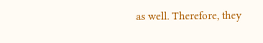as well. Therefore, they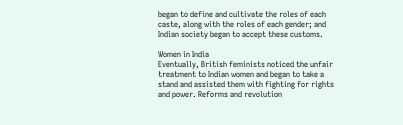began to define and cultivate the roles of each caste, along with the roles of each gender; and Indian society began to accept these customs.

Women in India
Eventually, British feminists noticed the unfair treatment to Indian women and began to take a stand and assisted them with fighting for rights and power. Reforms and revolution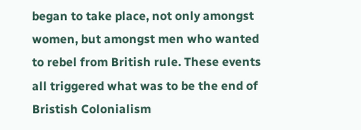began to take place, not only amongst women, but amongst men who wanted to rebel from British rule. These events all triggered what was to be the end of Bristish Colonialism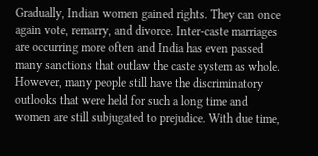Gradually, Indian women gained rights. They can once again vote, remarry, and divorce. Inter-caste marriages are occurring more often and India has even passed many sanctions that outlaw the caste system as whole. However, many people still have the discriminatory outlooks that were held for such a long time and women are still subjugated to prejudice. With due time,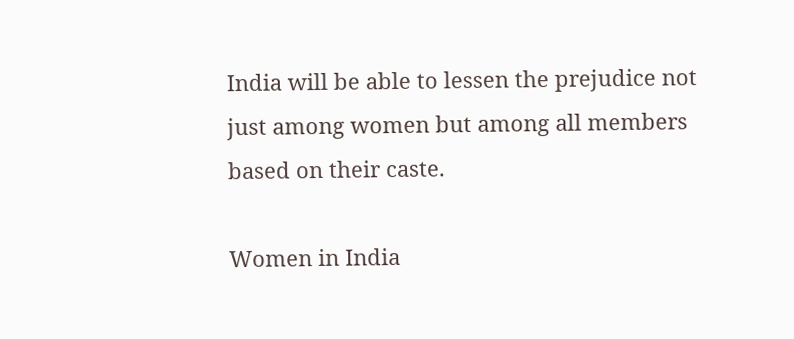India will be able to lessen the prejudice not just among women but among all members based on their caste.

Women in India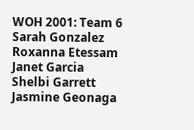WOH 2001: Team 6
Sarah Gonzalez
Roxanna Etessam
Janet Garcia
Shelbi Garrett
Jasmine Geonaga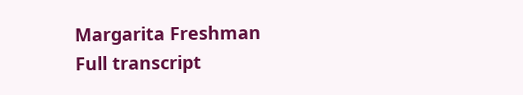Margarita Freshman
Full transcript